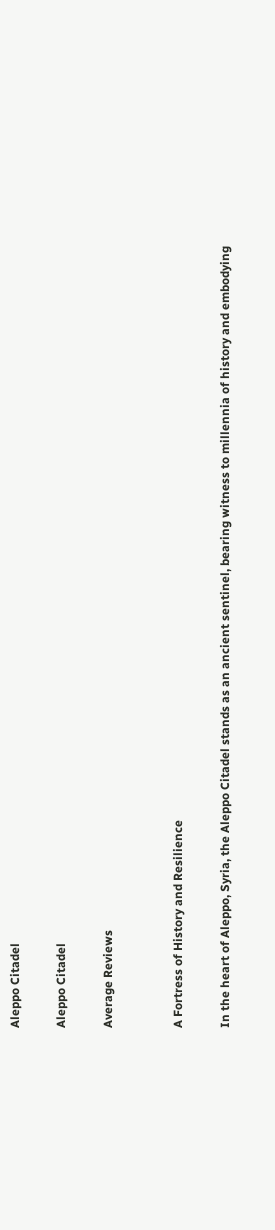Aleppo Citadel

Aleppo Citadel

Average Reviews


A Fortress of History and Resilience

In the heart of Aleppo, Syria, the Aleppo Citadel stands as an ancient sentinel, bearing witness to millennia of history and embodying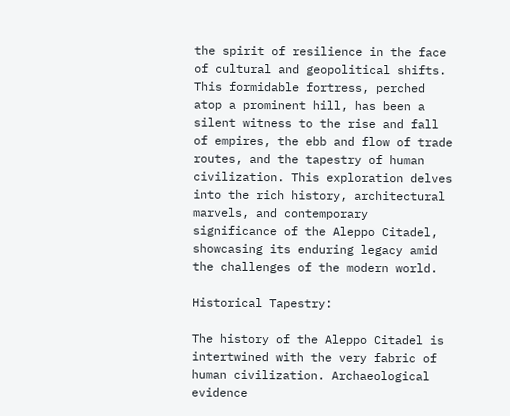the spirit of resilience in the face of cultural and geopolitical shifts. This formidable fortress, perched atop a prominent hill, has been a silent witness to the rise and fall of empires, the ebb and flow of trade routes, and the tapestry of human civilization. This exploration delves into the rich history, architectural marvels, and contemporary significance of the Aleppo Citadel, showcasing its enduring legacy amid the challenges of the modern world.

Historical Tapestry:

The history of the Aleppo Citadel is intertwined with the very fabric of human civilization. Archaeological evidence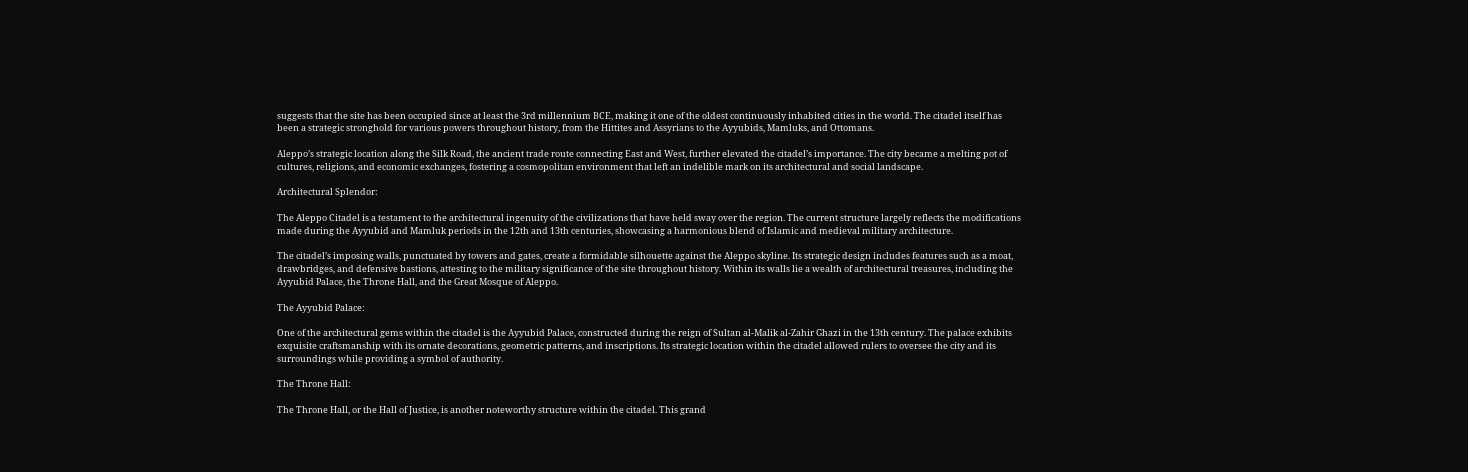suggests that the site has been occupied since at least the 3rd millennium BCE, making it one of the oldest continuously inhabited cities in the world. The citadel itself has been a strategic stronghold for various powers throughout history, from the Hittites and Assyrians to the Ayyubids, Mamluks, and Ottomans.

Aleppo’s strategic location along the Silk Road, the ancient trade route connecting East and West, further elevated the citadel’s importance. The city became a melting pot of cultures, religions, and economic exchanges, fostering a cosmopolitan environment that left an indelible mark on its architectural and social landscape.

Architectural Splendor:

The Aleppo Citadel is a testament to the architectural ingenuity of the civilizations that have held sway over the region. The current structure largely reflects the modifications made during the Ayyubid and Mamluk periods in the 12th and 13th centuries, showcasing a harmonious blend of Islamic and medieval military architecture.

The citadel’s imposing walls, punctuated by towers and gates, create a formidable silhouette against the Aleppo skyline. Its strategic design includes features such as a moat, drawbridges, and defensive bastions, attesting to the military significance of the site throughout history. Within its walls lie a wealth of architectural treasures, including the Ayyubid Palace, the Throne Hall, and the Great Mosque of Aleppo.

The Ayyubid Palace:

One of the architectural gems within the citadel is the Ayyubid Palace, constructed during the reign of Sultan al-Malik al-Zahir Ghazi in the 13th century. The palace exhibits exquisite craftsmanship with its ornate decorations, geometric patterns, and inscriptions. Its strategic location within the citadel allowed rulers to oversee the city and its surroundings while providing a symbol of authority.

The Throne Hall:

The Throne Hall, or the Hall of Justice, is another noteworthy structure within the citadel. This grand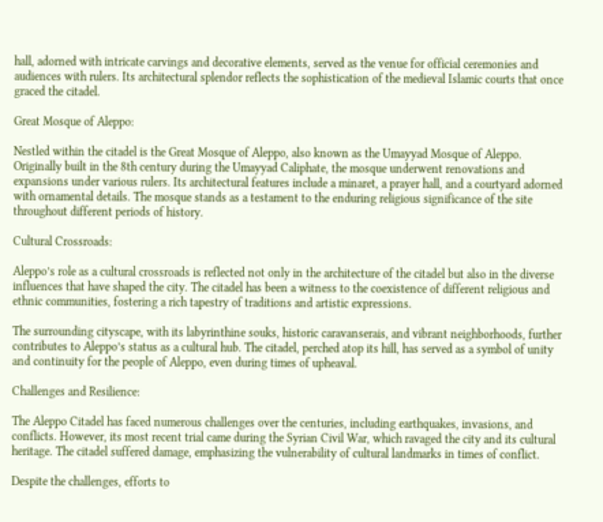hall, adorned with intricate carvings and decorative elements, served as the venue for official ceremonies and audiences with rulers. Its architectural splendor reflects the sophistication of the medieval Islamic courts that once graced the citadel.

Great Mosque of Aleppo:

Nestled within the citadel is the Great Mosque of Aleppo, also known as the Umayyad Mosque of Aleppo. Originally built in the 8th century during the Umayyad Caliphate, the mosque underwent renovations and expansions under various rulers. Its architectural features include a minaret, a prayer hall, and a courtyard adorned with ornamental details. The mosque stands as a testament to the enduring religious significance of the site throughout different periods of history.

Cultural Crossroads:

Aleppo’s role as a cultural crossroads is reflected not only in the architecture of the citadel but also in the diverse influences that have shaped the city. The citadel has been a witness to the coexistence of different religious and ethnic communities, fostering a rich tapestry of traditions and artistic expressions.

The surrounding cityscape, with its labyrinthine souks, historic caravanserais, and vibrant neighborhoods, further contributes to Aleppo’s status as a cultural hub. The citadel, perched atop its hill, has served as a symbol of unity and continuity for the people of Aleppo, even during times of upheaval.

Challenges and Resilience:

The Aleppo Citadel has faced numerous challenges over the centuries, including earthquakes, invasions, and conflicts. However, its most recent trial came during the Syrian Civil War, which ravaged the city and its cultural heritage. The citadel suffered damage, emphasizing the vulnerability of cultural landmarks in times of conflict.

Despite the challenges, efforts to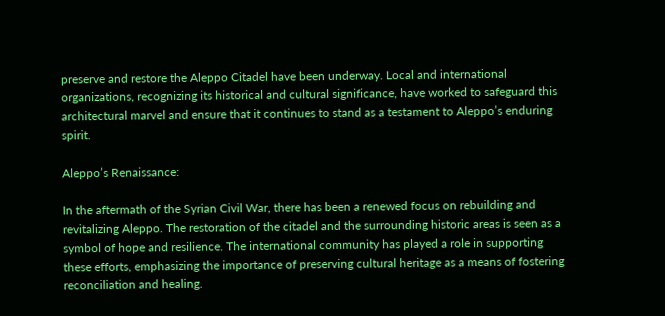preserve and restore the Aleppo Citadel have been underway. Local and international organizations, recognizing its historical and cultural significance, have worked to safeguard this architectural marvel and ensure that it continues to stand as a testament to Aleppo’s enduring spirit.

Aleppo’s Renaissance:

In the aftermath of the Syrian Civil War, there has been a renewed focus on rebuilding and revitalizing Aleppo. The restoration of the citadel and the surrounding historic areas is seen as a symbol of hope and resilience. The international community has played a role in supporting these efforts, emphasizing the importance of preserving cultural heritage as a means of fostering reconciliation and healing.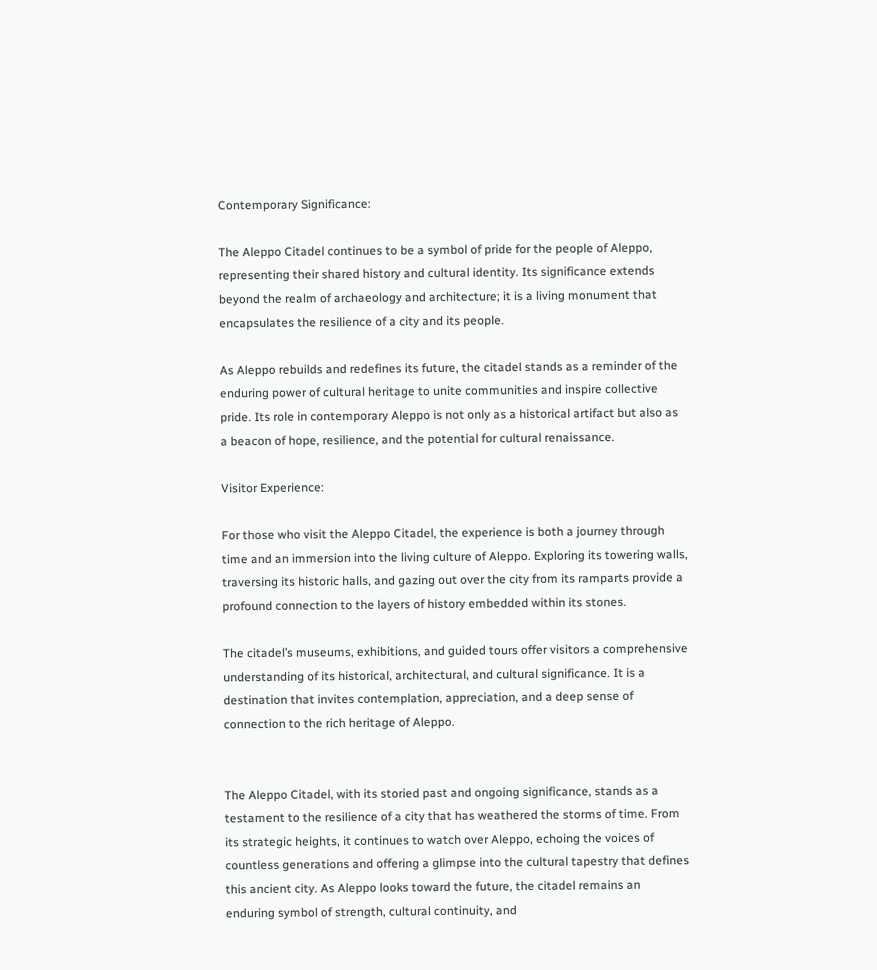Contemporary Significance:

The Aleppo Citadel continues to be a symbol of pride for the people of Aleppo, representing their shared history and cultural identity. Its significance extends beyond the realm of archaeology and architecture; it is a living monument that encapsulates the resilience of a city and its people.

As Aleppo rebuilds and redefines its future, the citadel stands as a reminder of the enduring power of cultural heritage to unite communities and inspire collective pride. Its role in contemporary Aleppo is not only as a historical artifact but also as a beacon of hope, resilience, and the potential for cultural renaissance.

Visitor Experience:

For those who visit the Aleppo Citadel, the experience is both a journey through time and an immersion into the living culture of Aleppo. Exploring its towering walls, traversing its historic halls, and gazing out over the city from its ramparts provide a profound connection to the layers of history embedded within its stones.

The citadel’s museums, exhibitions, and guided tours offer visitors a comprehensive understanding of its historical, architectural, and cultural significance. It is a destination that invites contemplation, appreciation, and a deep sense of connection to the rich heritage of Aleppo.


The Aleppo Citadel, with its storied past and ongoing significance, stands as a testament to the resilience of a city that has weathered the storms of time. From its strategic heights, it continues to watch over Aleppo, echoing the voices of countless generations and offering a glimpse into the cultural tapestry that defines this ancient city. As Aleppo looks toward the future, the citadel remains an enduring symbol of strength, cultural continuity, and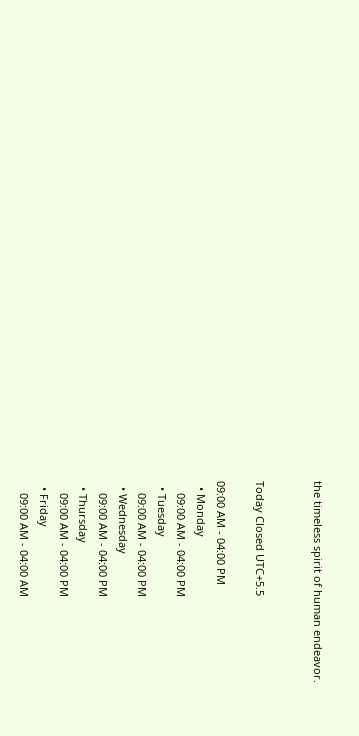the timeless spirit of human endeavor.


Today Closed UTC+5.5

09:00 AM - 04:00 PM
  • Monday
    09:00 AM - 04:00 PM
  • Tuesday
    09:00 AM - 04:00 PM
  • Wednesday
    09:00 AM - 04:00 PM
  • Thursday
    09:00 AM - 04:00 PM
  • Friday
    09:00 AM - 04:00 AM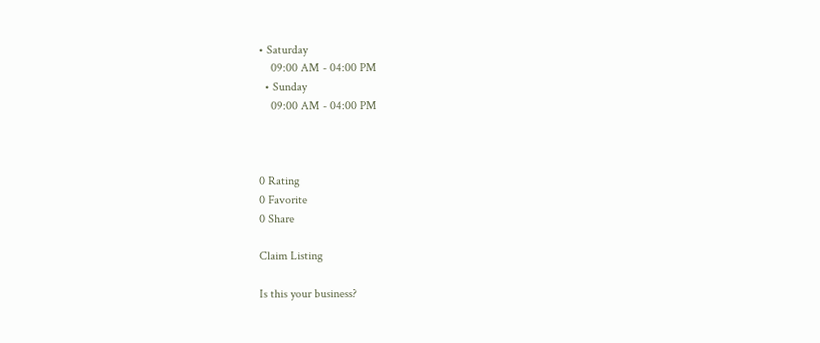• Saturday
    09:00 AM - 04:00 PM
  • Sunday
    09:00 AM - 04:00 PM



0 Rating
0 Favorite
0 Share

Claim Listing

Is this your business?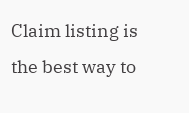Claim listing is the best way to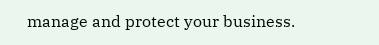manage and protect your business.